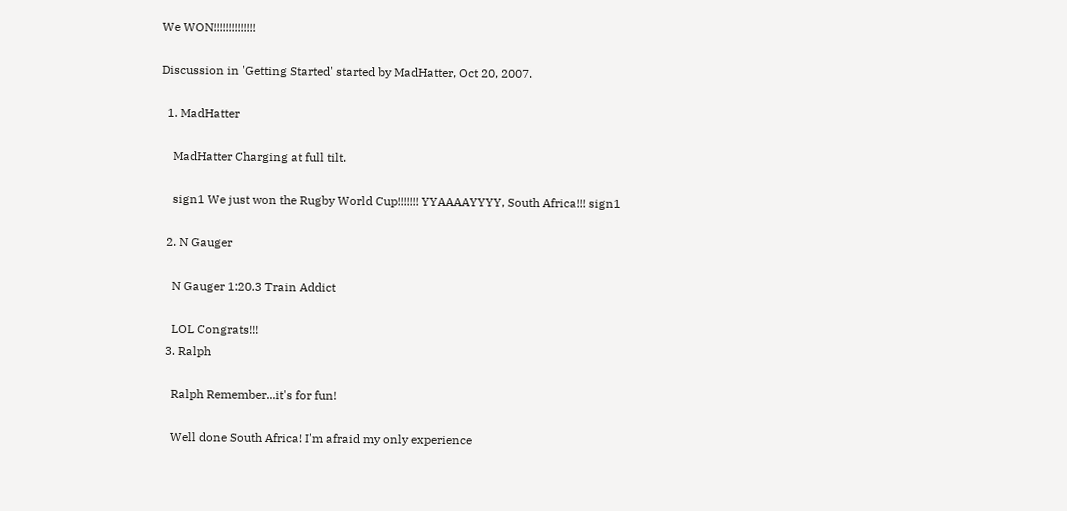We WON!!!!!!!!!!!!!!

Discussion in 'Getting Started' started by MadHatter, Oct 20, 2007.

  1. MadHatter

    MadHatter Charging at full tilt.

    sign1 We just won the Rugby World Cup!!!!!!! YYAAAAYYYY, South Africa!!! sign1

  2. N Gauger

    N Gauger 1:20.3 Train Addict

    LOL Congrats!!!
  3. Ralph

    Ralph Remember...it's for fun!

    Well done South Africa! I'm afraid my only experience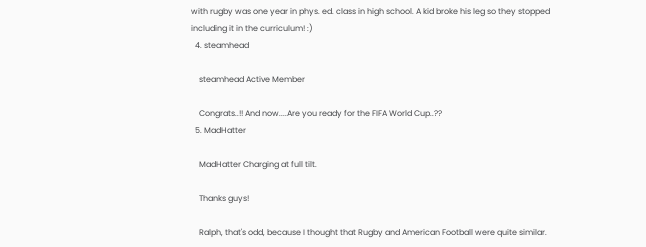with rugby was one year in phys. ed. class in high school. A kid broke his leg so they stopped including it in the curriculum! :)
  4. steamhead

    steamhead Active Member

    Congrats..!! And now....Are you ready for the FIFA World Cup..??
  5. MadHatter

    MadHatter Charging at full tilt.

    Thanks guys!

    Ralph, that's odd, because I thought that Rugby and American Football were quite similar.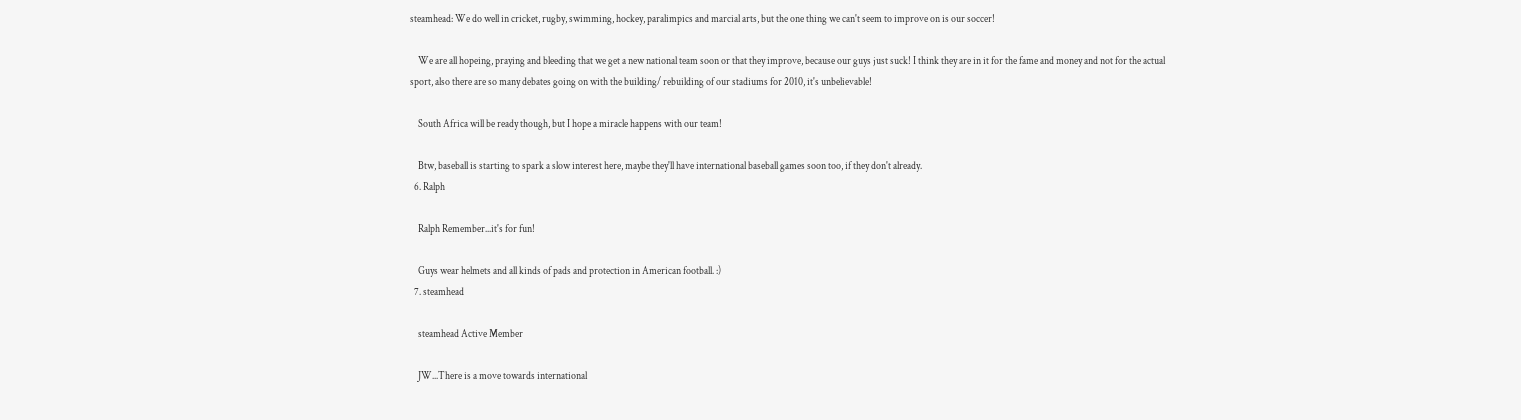steamhead: We do well in cricket, rugby, swimming, hockey, paralimpics and marcial arts, but the one thing we can't seem to improve on is our soccer!

    We are all hopeing, praying and bleeding that we get a new national team soon or that they improve, because our guys just suck! I think they are in it for the fame and money and not for the actual sport, also there are so many debates going on with the building/ rebuilding of our stadiums for 2010, it's unbelievable!

    South Africa will be ready though, but I hope a miracle happens with our team!

    Btw, baseball is starting to spark a slow interest here, maybe they'll have international baseball games soon too, if they don't already.
  6. Ralph

    Ralph Remember...it's for fun!

    Guys wear helmets and all kinds of pads and protection in American football. :)
  7. steamhead

    steamhead Active Member

    JW...There is a move towards international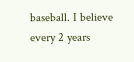baseball. I believe every 2 years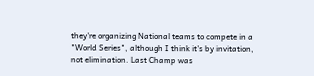they're organizing National teams to compete in a "World Series", although I think it's by invitation, not elimination. Last Champ was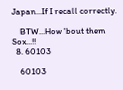Japan...If I recall correctly.

    BTW...How 'bout them Sox...!!
  8. 60103

    60103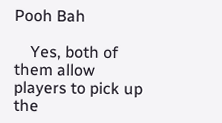Pooh Bah

    Yes, both of them allow players to pick up the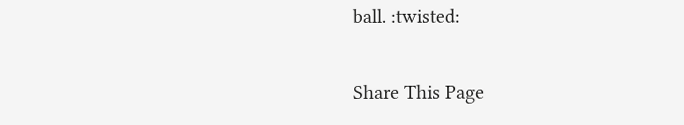ball. :twisted:

Share This Page